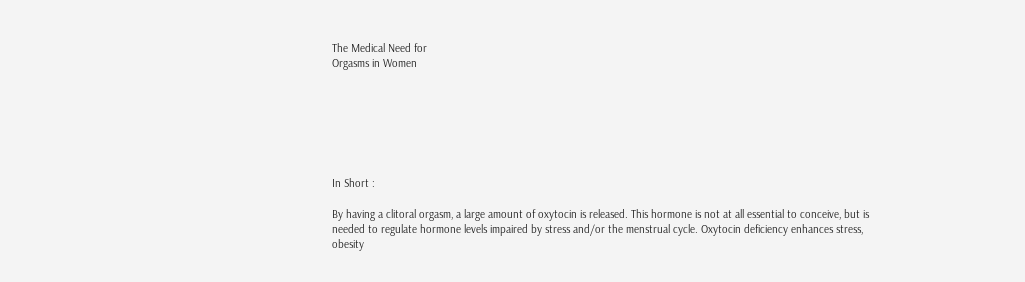The Medical Need for
Orgasms in Women







In Short :

By having a clitoral orgasm, a large amount of oxytocin is released. This hormone is not at all essential to conceive, but is needed to regulate hormone levels impaired by stress and/or the menstrual cycle. Oxytocin deficiency enhances stress, obesity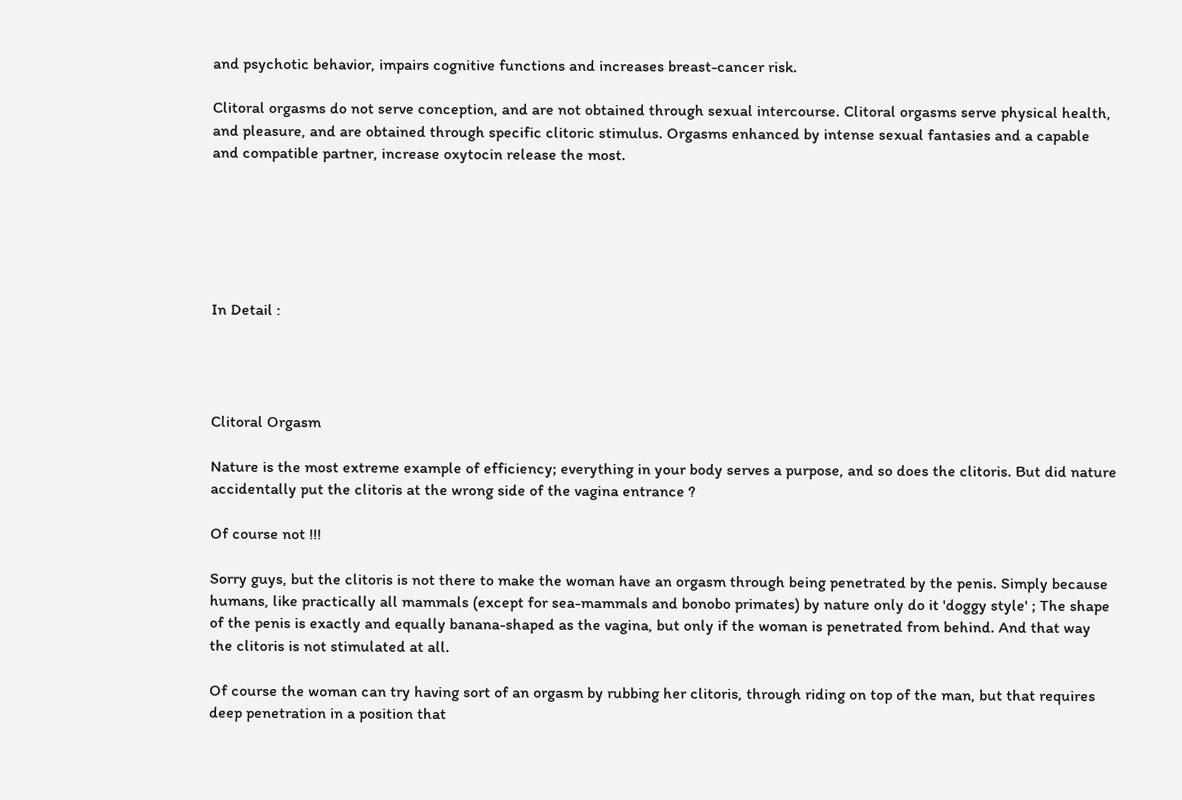and psychotic behavior, impairs cognitive functions and increases breast-cancer risk.

Clitoral orgasms do not serve conception, and are not obtained through sexual intercourse. Clitoral orgasms serve physical health, and pleasure, and are obtained through specific clitoric stimulus. Orgasms enhanced by intense sexual fantasies and a capable and compatible partner, increase oxytocin release the most.






In Detail :




Clitoral Orgasm

Nature is the most extreme example of efficiency; everything in your body serves a purpose, and so does the clitoris. But did nature accidentally put the clitoris at the wrong side of the vagina entrance ?

Of course not !!!

Sorry guys, but the clitoris is not there to make the woman have an orgasm through being penetrated by the penis. Simply because humans, like practically all mammals (except for sea-mammals and bonobo primates) by nature only do it 'doggy style' ; The shape of the penis is exactly and equally banana-shaped as the vagina, but only if the woman is penetrated from behind. And that way the clitoris is not stimulated at all.

Of course the woman can try having sort of an orgasm by rubbing her clitoris, through riding on top of the man, but that requires deep penetration in a position that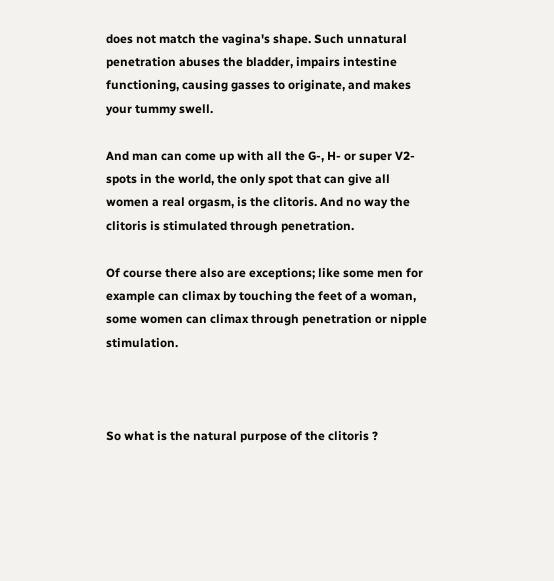does not match the vagina's shape. Such unnatural penetration abuses the bladder, impairs intestine functioning, causing gasses to originate, and makes your tummy swell.

And man can come up with all the G-, H- or super V2-spots in the world, the only spot that can give all women a real orgasm, is the clitoris. And no way the clitoris is stimulated through penetration.

Of course there also are exceptions; like some men for example can climax by touching the feet of a woman, some women can climax through penetration or nipple stimulation.



So what is the natural purpose of the clitoris ?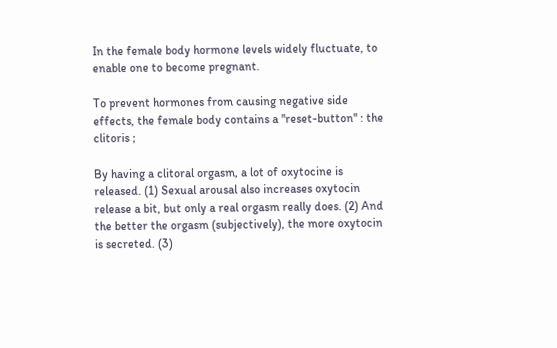In the female body hormone levels widely fluctuate, to enable one to become pregnant.

To prevent hormones from causing negative side effects, the female body contains a ''reset-button'' : the clitoris ;

By having a clitoral orgasm, a lot of oxytocine is released. (1) Sexual arousal also increases oxytocin release a bit, but only a real orgasm really does. (2) And the better the orgasm (subjectively), the more oxytocin is secreted. (3)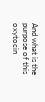And what is the purpose of this oxytocin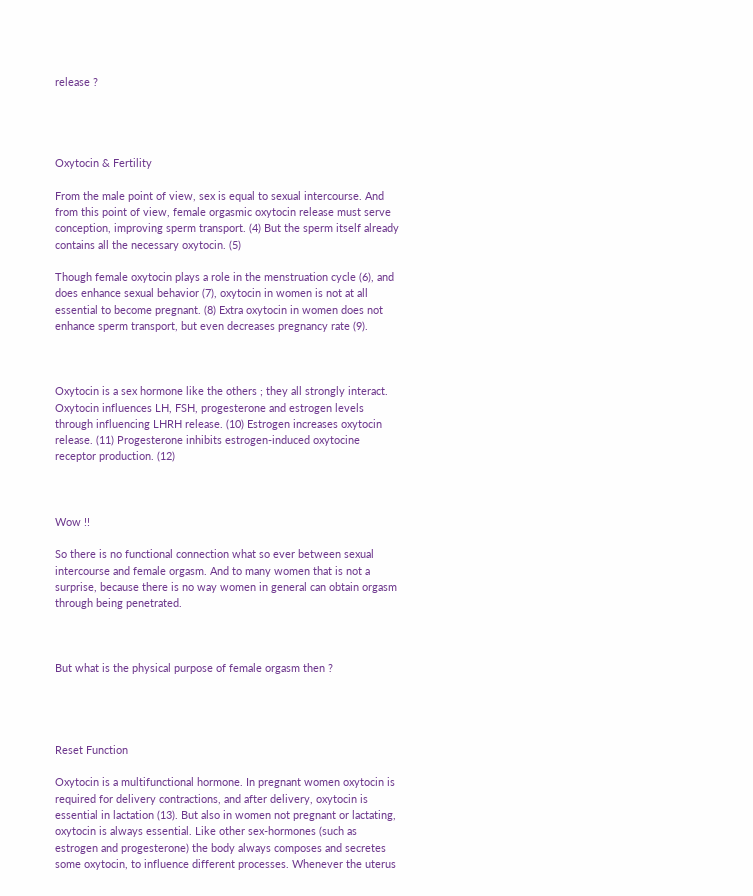release ?




Oxytocin & Fertility

From the male point of view, sex is equal to sexual intercourse. And from this point of view, female orgasmic oxytocin release must serve conception, improving sperm transport. (4) But the sperm itself already contains all the necessary oxytocin. (5)

Though female oxytocin plays a role in the menstruation cycle (6), and does enhance sexual behavior (7), oxytocin in women is not at all essential to become pregnant. (8) Extra oxytocin in women does not enhance sperm transport, but even decreases pregnancy rate (9).



Oxytocin is a sex hormone like the others ; they all strongly interact. Oxytocin influences LH, FSH, progesterone and estrogen levels through influencing LHRH release. (10) Estrogen increases oxytocin release. (11) Progesterone inhibits estrogen-induced oxytocine receptor production. (12)



Wow !!

So there is no functional connection what so ever between sexual intercourse and female orgasm. And to many women that is not a surprise, because there is no way women in general can obtain orgasm through being penetrated.



But what is the physical purpose of female orgasm then ?




Reset Function

Oxytocin is a multifunctional hormone. In pregnant women oxytocin is required for delivery contractions, and after delivery, oxytocin is essential in lactation (13). But also in women not pregnant or lactating, oxytocin is always essential. Like other sex-hormones (such as estrogen and progesterone) the body always composes and secretes some oxytocin, to influence different processes. Whenever the uterus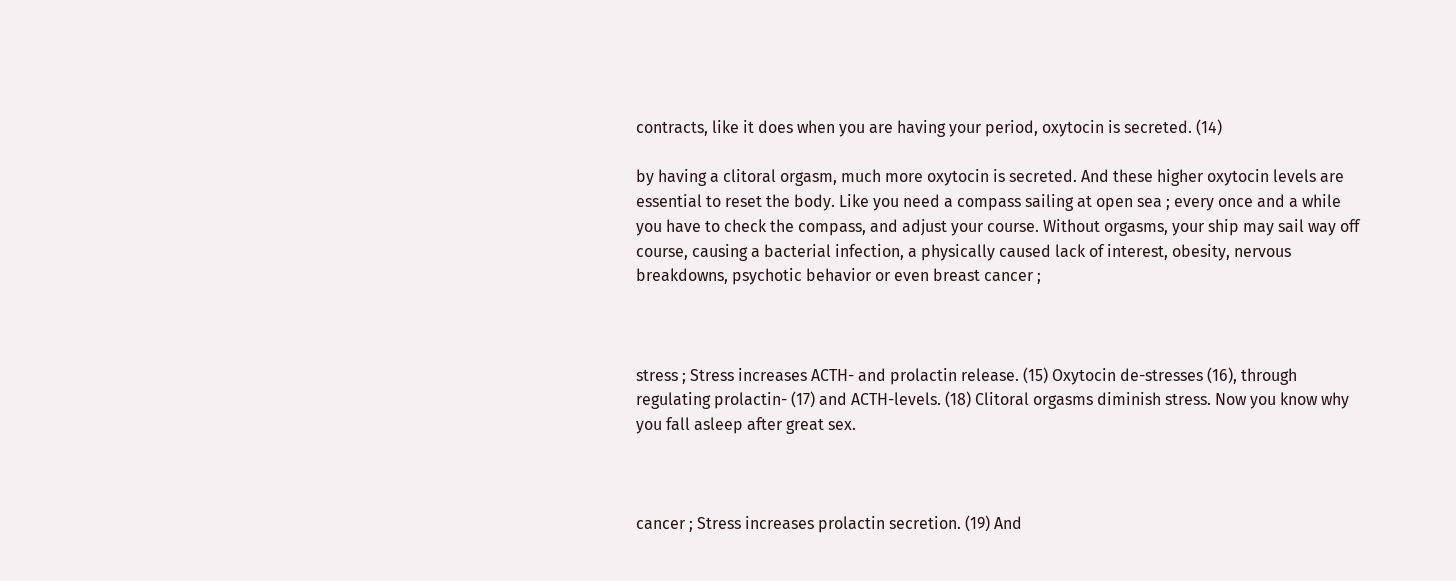contracts, like it does when you are having your period, oxytocin is secreted. (14)

by having a clitoral orgasm, much more oxytocin is secreted. And these higher oxytocin levels are essential to reset the body. Like you need a compass sailing at open sea ; every once and a while you have to check the compass, and adjust your course. Without orgasms, your ship may sail way off course, causing a bacterial infection, a physically caused lack of interest, obesity, nervous breakdowns, psychotic behavior or even breast cancer ;



stress ; Stress increases ACTH- and prolactin release. (15) Oxytocin de-stresses (16), through regulating prolactin- (17) and ACTH-levels. (18) Clitoral orgasms diminish stress. Now you know why you fall asleep after great sex.



cancer ; Stress increases prolactin secretion. (19) And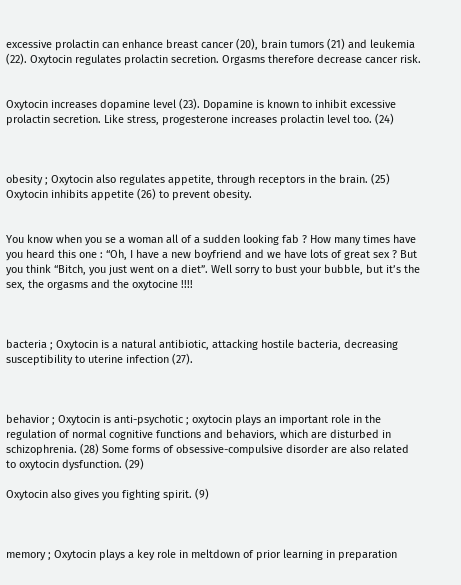excessive prolactin can enhance breast cancer (20), brain tumors (21) and leukemia (22). Oxytocin regulates prolactin secretion. Orgasms therefore decrease cancer risk.


Oxytocin increases dopamine level (23). Dopamine is known to inhibit excessive prolactin secretion. Like stress, progesterone increases prolactin level too. (24)



obesity ; Oxytocin also regulates appetite, through receptors in the brain. (25) Oxytocin inhibits appetite (26) to prevent obesity.


You know when you se a woman all of a sudden looking fab ? How many times have you heard this one : “Oh, I have a new boyfriend and we have lots of great sex ? But you think “Bitch, you just went on a diet”. Well sorry to bust your bubble, but it’s the sex, the orgasms and the oxytocine !!!!



bacteria ; Oxytocin is a natural antibiotic, attacking hostile bacteria, decreasing susceptibility to uterine infection (27).



behavior ; Oxytocin is anti-psychotic ; oxytocin plays an important role in the regulation of normal cognitive functions and behaviors, which are disturbed in schizophrenia. (28) Some forms of obsessive-compulsive disorder are also related to oxytocin dysfunction. (29)

Oxytocin also gives you fighting spirit. (9)



memory ; Oxytocin plays a key role in meltdown of prior learning in preparation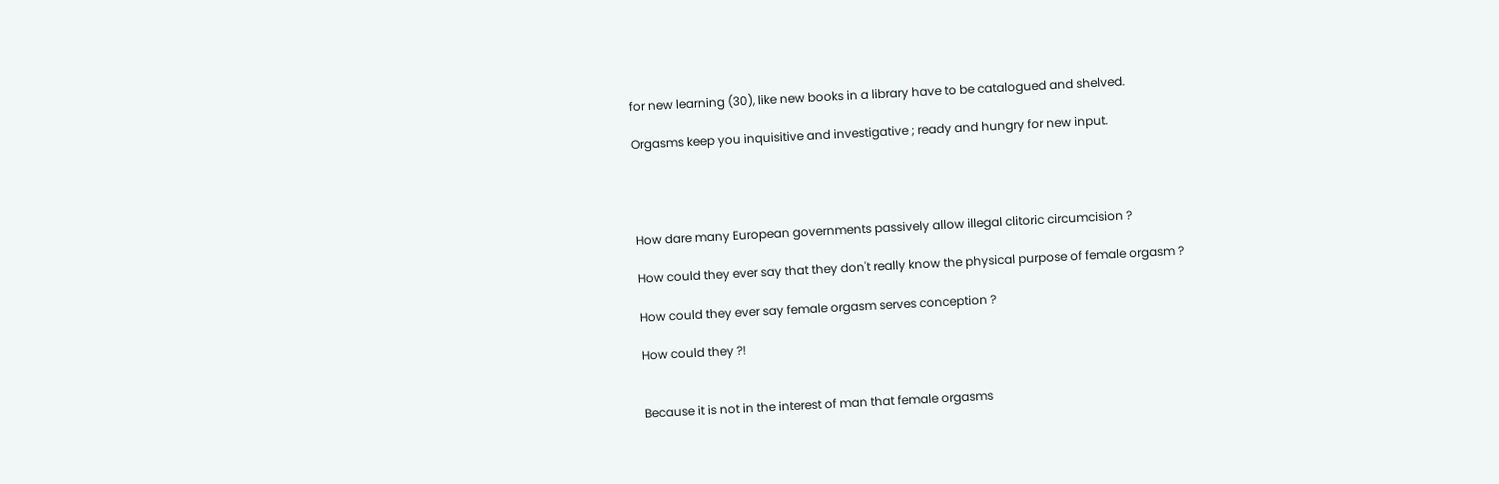for new learning (30), like new books in a library have to be catalogued and shelved.

Orgasms keep you inquisitive and investigative ; ready and hungry for new input.




How dare many European governments passively allow illegal clitoric circumcision ?

How could they ever say that they don't really know the physical purpose of female orgasm ?

How could they ever say female orgasm serves conception ?

How could they ?!


Because it is not in the interest of man that female orgasms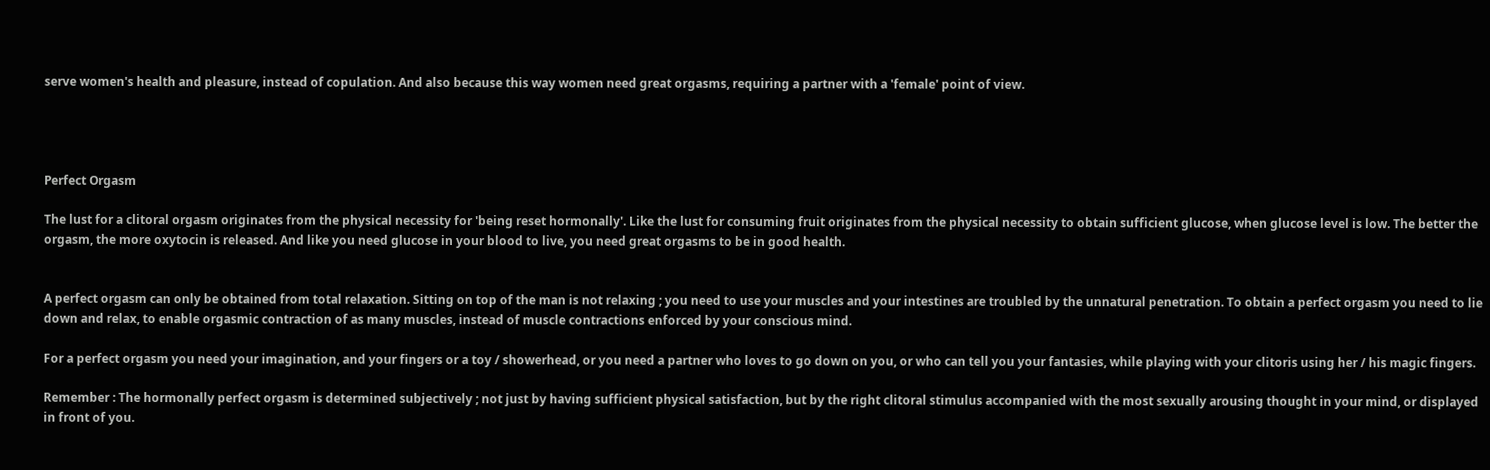serve women's health and pleasure, instead of copulation. And also because this way women need great orgasms, requiring a partner with a 'female' point of view.




Perfect Orgasm

The lust for a clitoral orgasm originates from the physical necessity for 'being reset hormonally'. Like the lust for consuming fruit originates from the physical necessity to obtain sufficient glucose, when glucose level is low. The better the orgasm, the more oxytocin is released. And like you need glucose in your blood to live, you need great orgasms to be in good health.


A perfect orgasm can only be obtained from total relaxation. Sitting on top of the man is not relaxing ; you need to use your muscles and your intestines are troubled by the unnatural penetration. To obtain a perfect orgasm you need to lie down and relax, to enable orgasmic contraction of as many muscles, instead of muscle contractions enforced by your conscious mind.

For a perfect orgasm you need your imagination, and your fingers or a toy / showerhead, or you need a partner who loves to go down on you, or who can tell you your fantasies, while playing with your clitoris using her / his magic fingers.

Remember : The hormonally perfect orgasm is determined subjectively ; not just by having sufficient physical satisfaction, but by the right clitoral stimulus accompanied with the most sexually arousing thought in your mind, or displayed in front of you.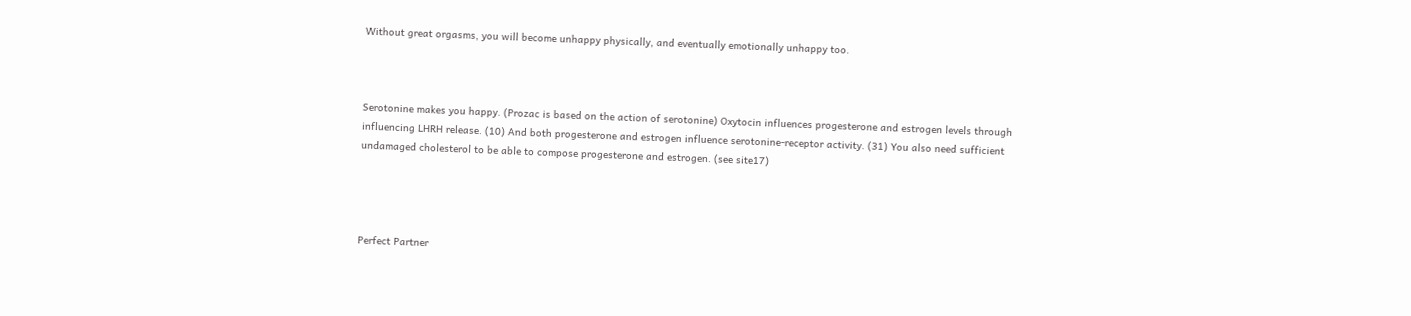Without great orgasms, you will become unhappy physically, and eventually emotionally unhappy too.



Serotonine makes you happy. (Prozac is based on the action of serotonine) Oxytocin influences progesterone and estrogen levels through influencing LHRH release. (10) And both progesterone and estrogen influence serotonine-receptor activity. (31) You also need sufficient undamaged cholesterol to be able to compose progesterone and estrogen. (see site17)




Perfect Partner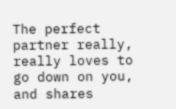The perfect partner really, really loves to go down on you, and shares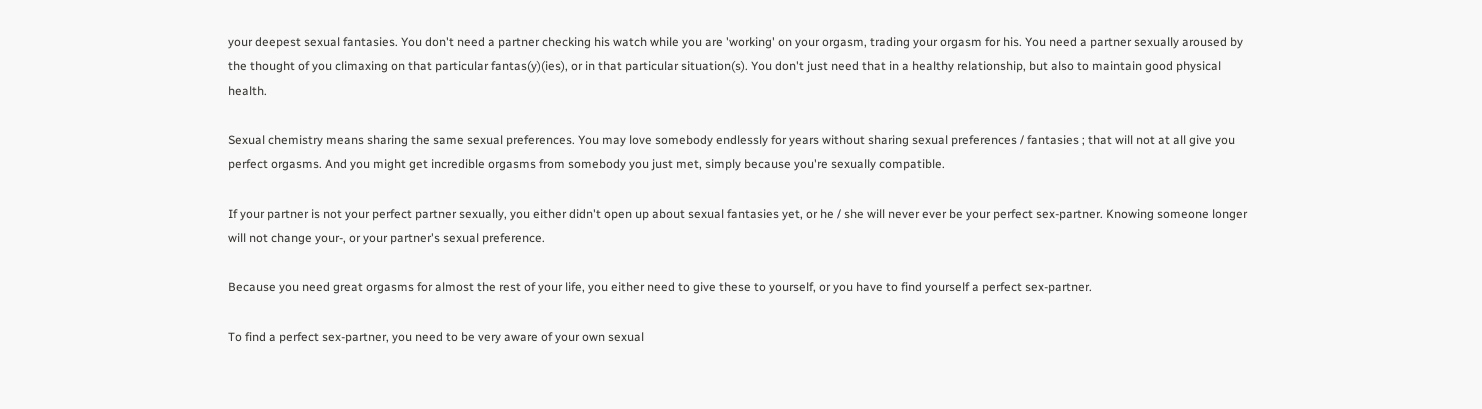your deepest sexual fantasies. You don't need a partner checking his watch while you are 'working' on your orgasm, trading your orgasm for his. You need a partner sexually aroused by the thought of you climaxing on that particular fantas(y)(ies), or in that particular situation(s). You don't just need that in a healthy relationship, but also to maintain good physical health.

Sexual chemistry means sharing the same sexual preferences. You may love somebody endlessly for years without sharing sexual preferences / fantasies ; that will not at all give you perfect orgasms. And you might get incredible orgasms from somebody you just met, simply because you're sexually compatible.

If your partner is not your perfect partner sexually, you either didn't open up about sexual fantasies yet, or he / she will never ever be your perfect sex-partner. Knowing someone longer will not change your-, or your partner's sexual preference.

Because you need great orgasms for almost the rest of your life, you either need to give these to yourself, or you have to find yourself a perfect sex-partner.

To find a perfect sex-partner, you need to be very aware of your own sexual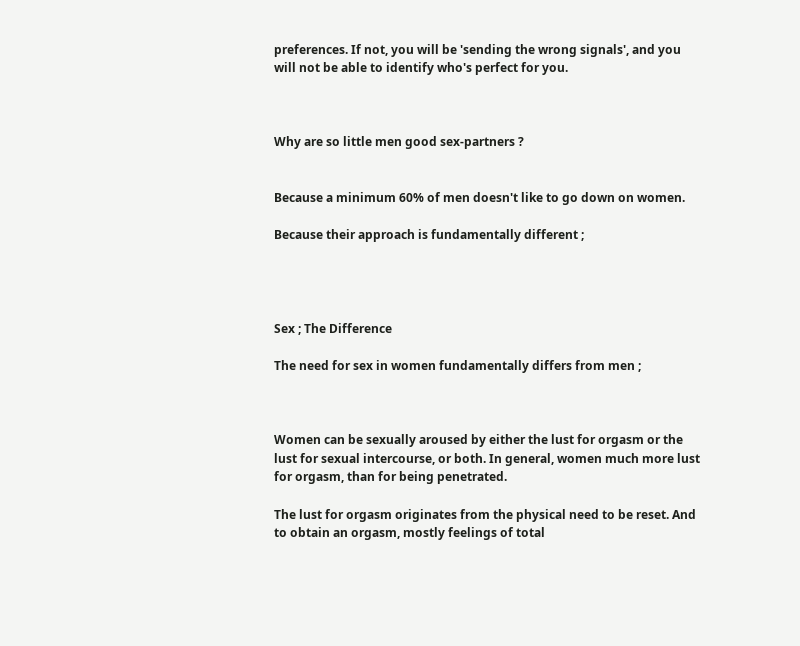preferences. If not, you will be 'sending the wrong signals', and you will not be able to identify who's perfect for you.



Why are so little men good sex-partners ?


Because a minimum 60% of men doesn't like to go down on women.

Because their approach is fundamentally different ;




Sex ; The Difference

The need for sex in women fundamentally differs from men ;



Women can be sexually aroused by either the lust for orgasm or the lust for sexual intercourse, or both. In general, women much more lust for orgasm, than for being penetrated.

The lust for orgasm originates from the physical need to be reset. And to obtain an orgasm, mostly feelings of total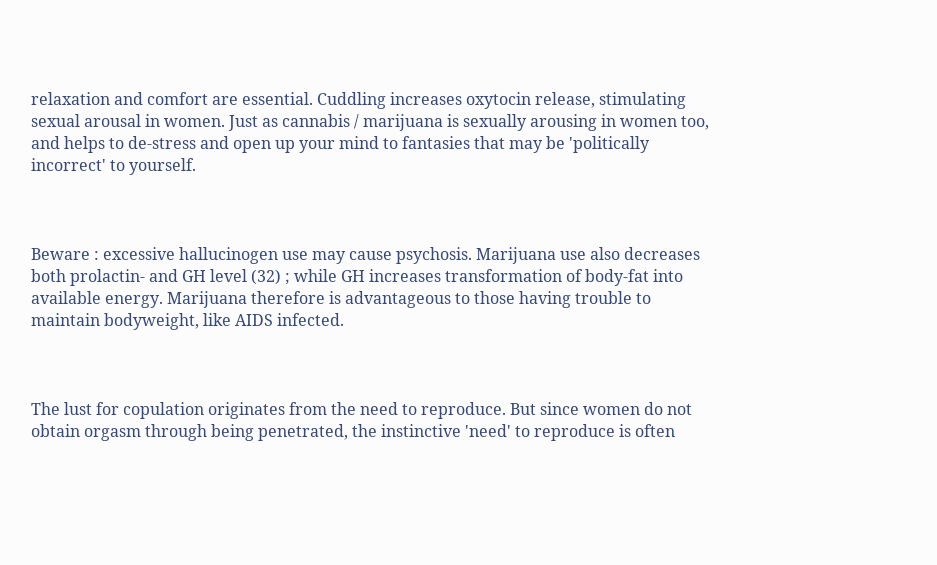relaxation and comfort are essential. Cuddling increases oxytocin release, stimulating sexual arousal in women. Just as cannabis / marijuana is sexually arousing in women too, and helps to de-stress and open up your mind to fantasies that may be 'politically incorrect' to yourself.



Beware : excessive hallucinogen use may cause psychosis. Marijuana use also decreases both prolactin- and GH level (32) ; while GH increases transformation of body-fat into available energy. Marijuana therefore is advantageous to those having trouble to maintain bodyweight, like AIDS infected.



The lust for copulation originates from the need to reproduce. But since women do not obtain orgasm through being penetrated, the instinctive 'need' to reproduce is often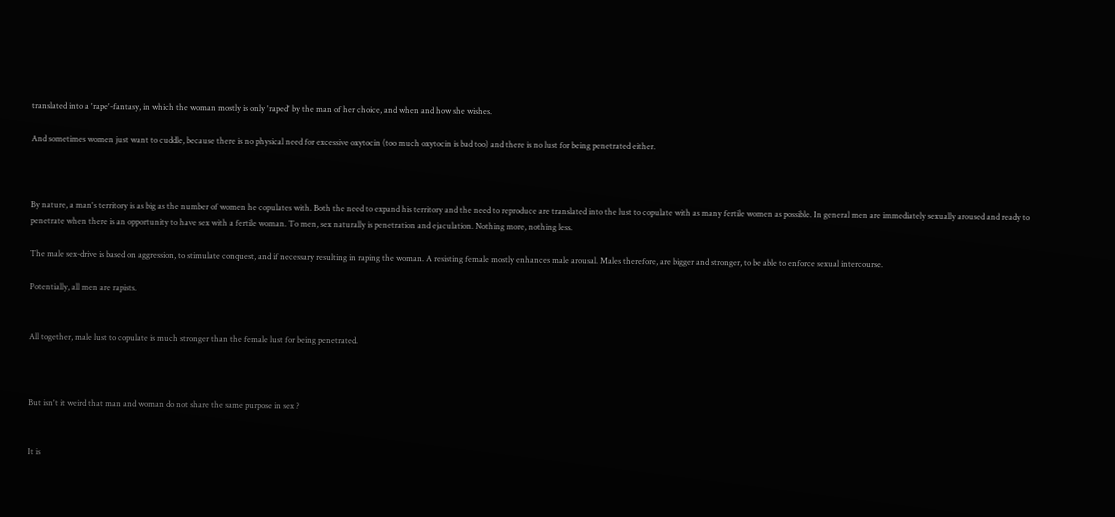translated into a 'rape'-fantasy, in which the woman mostly is only 'raped' by the man of her choice, and when and how she wishes.

And sometimes women just want to cuddle, because there is no physical need for excessive oxytocin (too much oxytocin is bad too) and there is no lust for being penetrated either.



By nature, a man's territory is as big as the number of women he copulates with. Both the need to expand his territory and the need to reproduce are translated into the lust to copulate with as many fertile women as possible. In general men are immediately sexually aroused and ready to penetrate when there is an opportunity to have sex with a fertile woman. To men, sex naturally is penetration and ejaculation. Nothing more, nothing less.

The male sex-drive is based on aggression, to stimulate conquest, and if necessary resulting in raping the woman. A resisting female mostly enhances male arousal. Males therefore, are bigger and stronger, to be able to enforce sexual intercourse.

Potentially, all men are rapists.


All together, male lust to copulate is much stronger than the female lust for being penetrated.



But isn't it weird that man and woman do not share the same purpose in sex ?


It is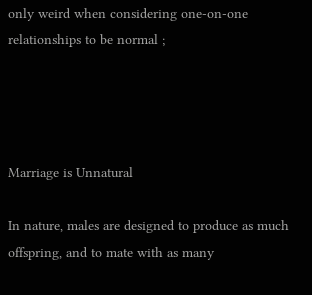only weird when considering one-on-one relationships to be normal ;




Marriage is Unnatural

In nature, males are designed to produce as much offspring, and to mate with as many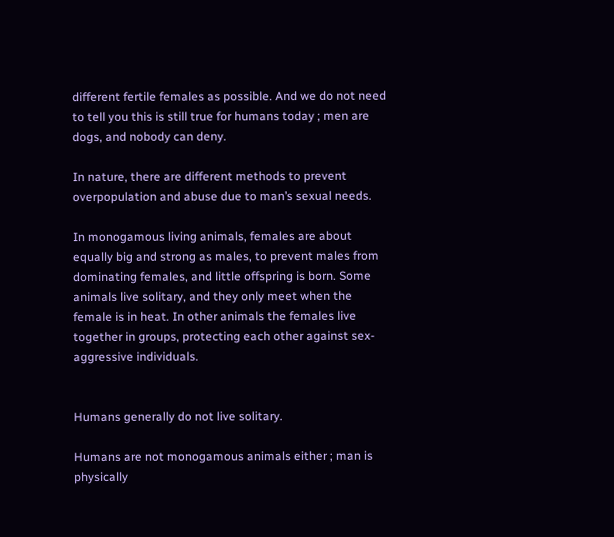different fertile females as possible. And we do not need to tell you this is still true for humans today ; men are dogs, and nobody can deny.

In nature, there are different methods to prevent overpopulation and abuse due to man’s sexual needs.

In monogamous living animals, females are about equally big and strong as males, to prevent males from dominating females, and little offspring is born. Some animals live solitary, and they only meet when the female is in heat. In other animals the females live together in groups, protecting each other against sex-aggressive individuals.


Humans generally do not live solitary.

Humans are not monogamous animals either ; man is physically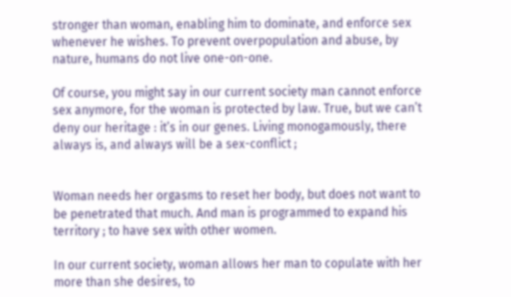stronger than woman, enabling him to dominate, and enforce sex whenever he wishes. To prevent overpopulation and abuse, by nature, humans do not live one-on-one.

Of course, you might say in our current society man cannot enforce sex anymore, for the woman is protected by law. True, but we can’t deny our heritage : it’s in our genes. Living monogamously, there always is, and always will be a sex-conflict ;


Woman needs her orgasms to reset her body, but does not want to be penetrated that much. And man is programmed to expand his territory ; to have sex with other women.

In our current society, woman allows her man to copulate with her more than she desires, to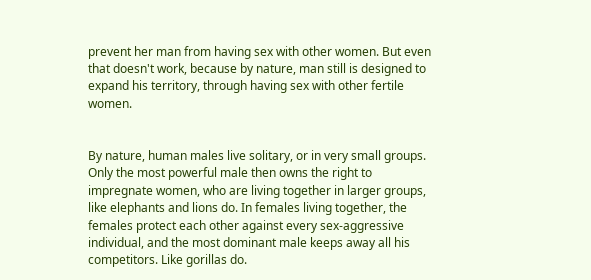prevent her man from having sex with other women. But even that doesn't work, because by nature, man still is designed to expand his territory, through having sex with other fertile women.


By nature, human males live solitary, or in very small groups. Only the most powerful male then owns the right to impregnate women, who are living together in larger groups, like elephants and lions do. In females living together, the females protect each other against every sex-aggressive individual, and the most dominant male keeps away all his competitors. Like gorillas do.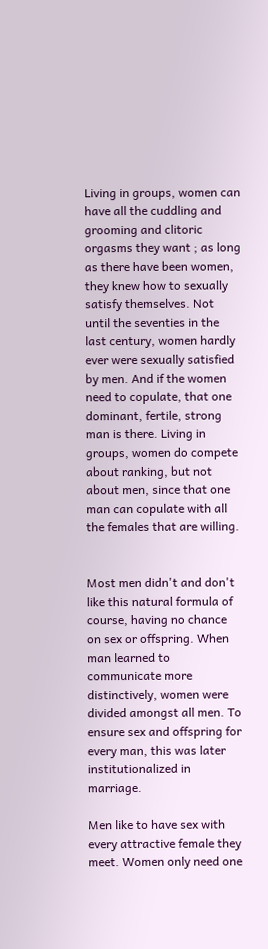Living in groups, women can have all the cuddling and grooming and clitoric orgasms they want ; as long as there have been women, they knew how to sexually satisfy themselves. Not until the seventies in the last century, women hardly ever were sexually satisfied by men. And if the women need to copulate, that one dominant, fertile, strong man is there. Living in groups, women do compete about ranking, but not about men, since that one man can copulate with all the females that are willing.


Most men didn't and don't like this natural formula of course, having no chance on sex or offspring. When man learned to communicate more distinctively, women were divided amongst all men. To ensure sex and offspring for every man, this was later institutionalized in marriage.

Men like to have sex with every attractive female they meet. Women only need one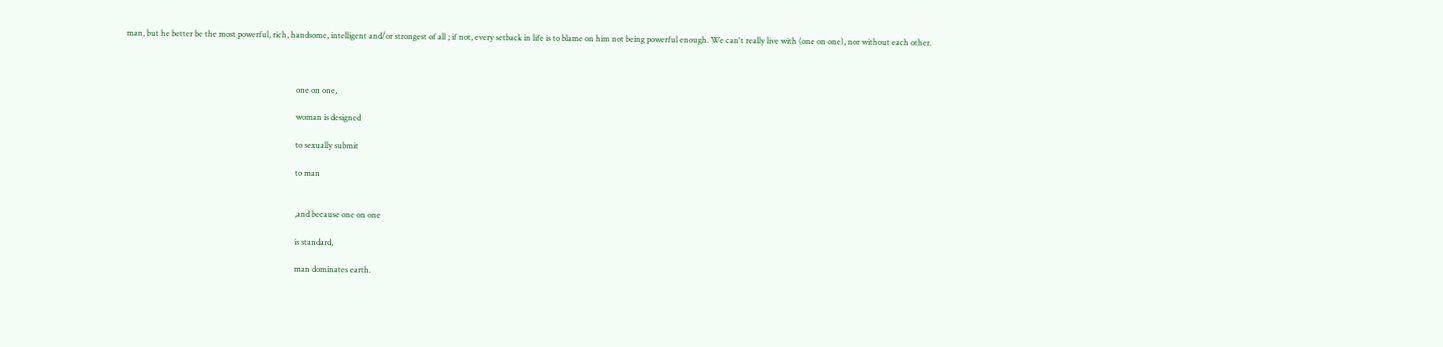man, but he better be the most powerful, rich, handsome, intelligent and/or strongest of all ; if not, every setback in life is to blame on him not being powerful enough. We can't really live with (one on one), nor without each other.



                                                                                     one on one,

                                                                                     woman is designed

                                                                                     to sexually submit

                                                                                     to man


                                                                                     ,and because one on one

                                                                                     is standard,

                                                                                     man dominates earth.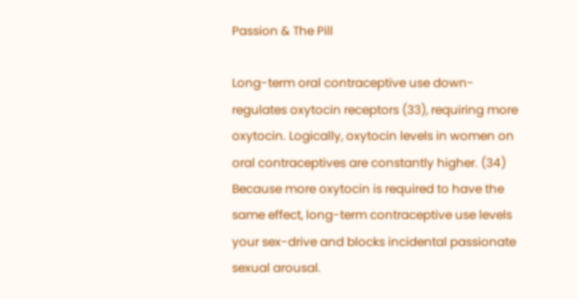Passion & The Pill

Long-term oral contraceptive use down-regulates oxytocin receptors (33), requiring more oxytocin. Logically, oxytocin levels in women on oral contraceptives are constantly higher. (34) Because more oxytocin is required to have the same effect, long-term contraceptive use levels your sex-drive and blocks incidental passionate sexual arousal.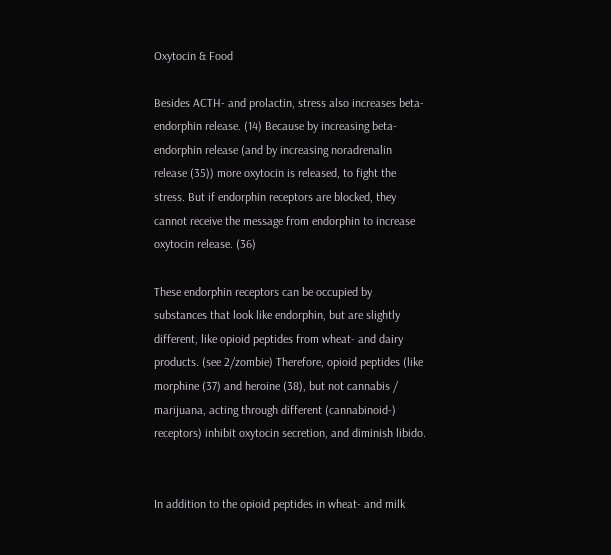Oxytocin & Food

Besides ACTH- and prolactin, stress also increases beta-endorphin release. (14) Because by increasing beta-endorphin release (and by increasing noradrenalin release (35)) more oxytocin is released, to fight the stress. But if endorphin receptors are blocked, they cannot receive the message from endorphin to increase oxytocin release. (36)

These endorphin receptors can be occupied by substances that look like endorphin, but are slightly different, like opioid peptides from wheat- and dairy products. (see 2/zombie) Therefore, opioid peptides (like morphine (37) and heroine (38), but not cannabis / marijuana, acting through different (cannabinoid-) receptors) inhibit oxytocin secretion, and diminish libido.


In addition to the opioid peptides in wheat- and milk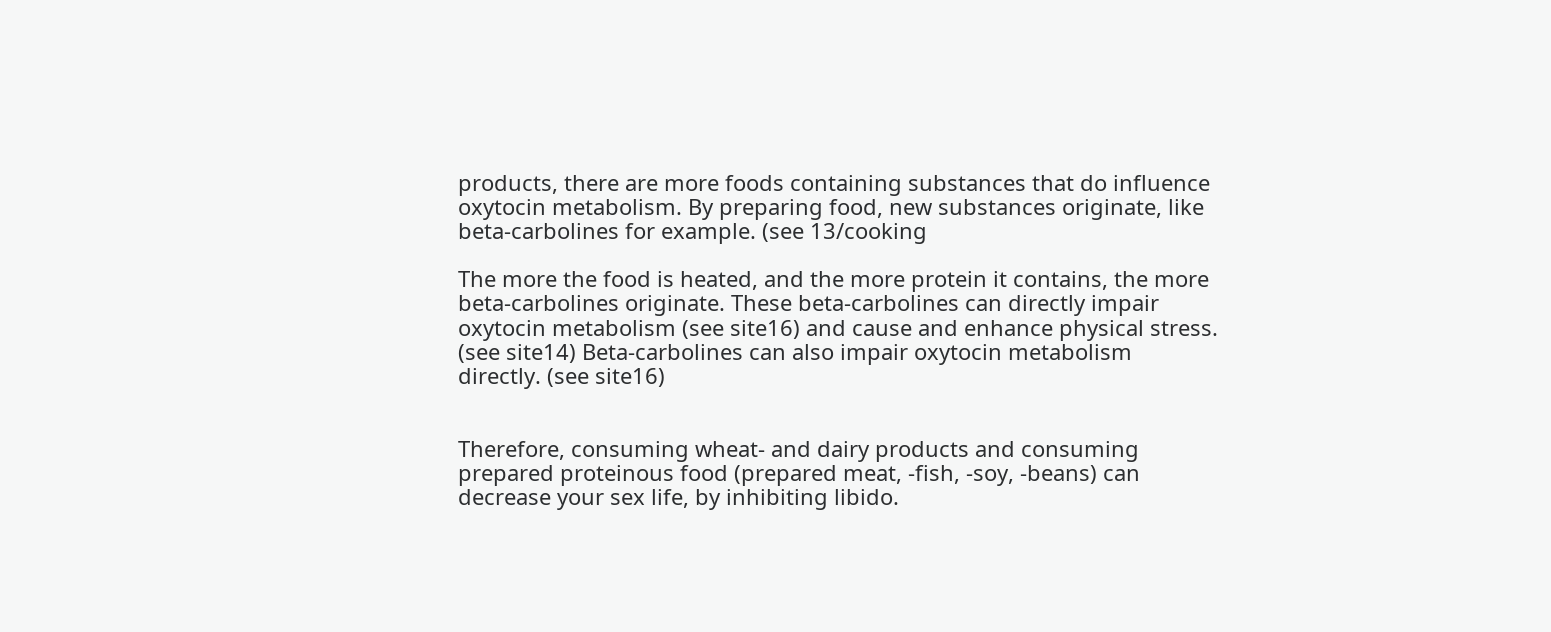products, there are more foods containing substances that do influence oxytocin metabolism. By preparing food, new substances originate, like beta-carbolines for example. (see 13/cooking

The more the food is heated, and the more protein it contains, the more beta-carbolines originate. These beta-carbolines can directly impair oxytocin metabolism (see site16) and cause and enhance physical stress. (see site14) Beta-carbolines can also impair oxytocin metabolism directly. (see site16)


Therefore, consuming wheat- and dairy products and consuming prepared proteinous food (prepared meat, -fish, -soy, -beans) can decrease your sex life, by inhibiting libido.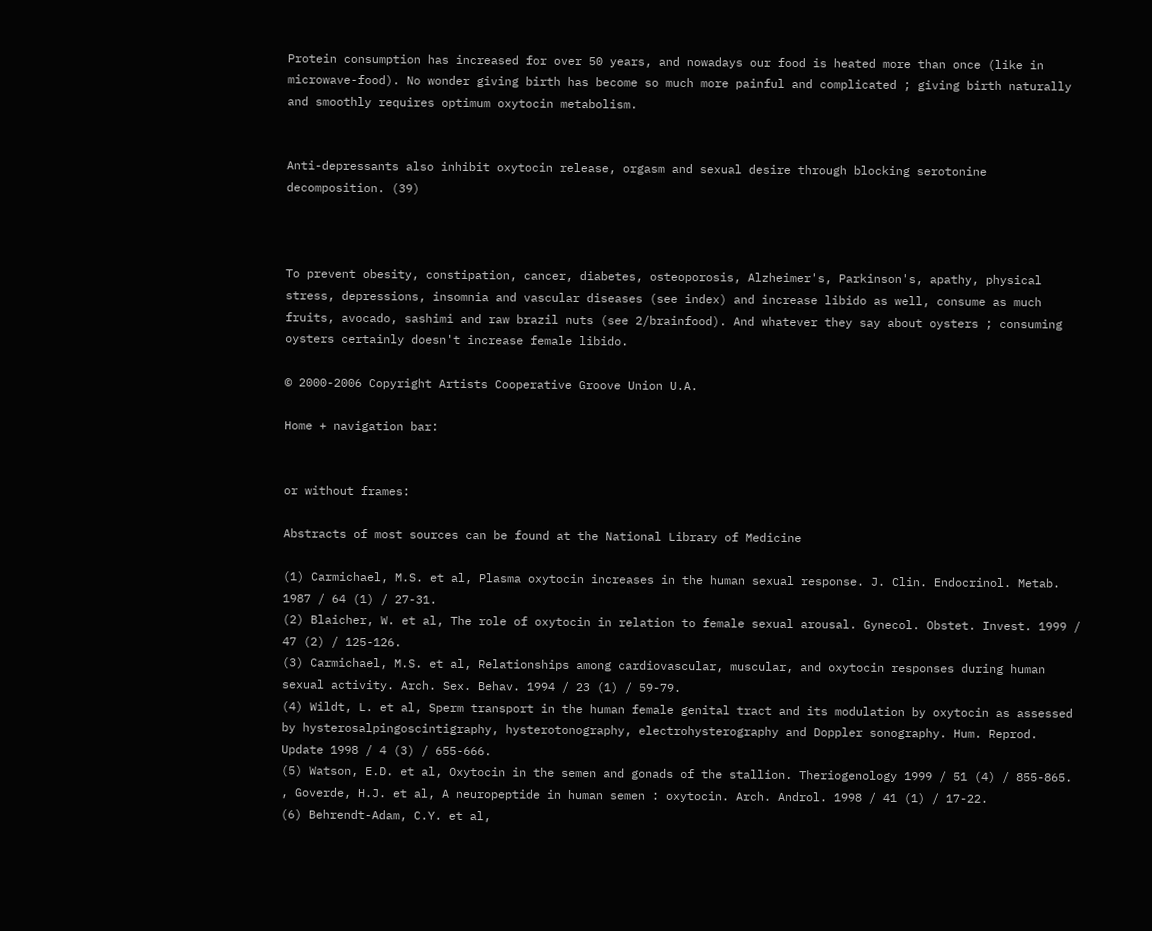Protein consumption has increased for over 50 years, and nowadays our food is heated more than once (like in microwave-food). No wonder giving birth has become so much more painful and complicated ; giving birth naturally and smoothly requires optimum oxytocin metabolism.


Anti-depressants also inhibit oxytocin release, orgasm and sexual desire through blocking serotonine decomposition. (39)



To prevent obesity, constipation, cancer, diabetes, osteoporosis, Alzheimer's, Parkinson's, apathy, physical stress, depressions, insomnia and vascular diseases (see index) and increase libido as well, consume as much fruits, avocado, sashimi and raw brazil nuts (see 2/brainfood). And whatever they say about oysters ; consuming oysters certainly doesn't increase female libido.

© 2000-2006 Copyright Artists Cooperative Groove Union U.A.

Home + navigation bar:


or without frames:

Abstracts of most sources can be found at the National Library of Medicine

(1) Carmichael, M.S. et al, Plasma oxytocin increases in the human sexual response. J. Clin. Endocrinol. Metab. 1987 / 64 (1) / 27-31.
(2) Blaicher, W. et al, The role of oxytocin in relation to female sexual arousal. Gynecol. Obstet. Invest. 1999 / 47 (2) / 125-126.
(3) Carmichael, M.S. et al, Relationships among cardiovascular, muscular, and oxytocin responses during human sexual activity. Arch. Sex. Behav. 1994 / 23 (1) / 59-79.
(4) Wildt, L. et al, Sperm transport in the human female genital tract and its modulation by oxytocin as assessed by hysterosalpingoscintigraphy, hysterotonography, electrohysterography and Doppler sonography. Hum. Reprod. Update 1998 / 4 (3) / 655-666.
(5) Watson, E.D. et al, Oxytocin in the semen and gonads of the stallion. Theriogenology 1999 / 51 (4) / 855-865. , Goverde, H.J. et al, A neuropeptide in human semen : oxytocin. Arch. Androl. 1998 / 41 (1) / 17-22.
(6) Behrendt-Adam, C.Y. et al,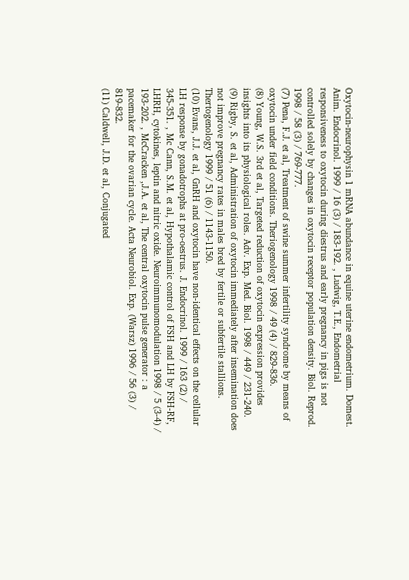Oxytocin-neurophysin 1 mRNA abundance in equine uterine endometrium. Domest. Anim. Endocrinol. 1999 / 16 (3) / 183-192. , Ludwig, T.E., Endometrial responsiveness to oxytocin during diestrus and early pregnancy in pigs is not controlled solely by changes in oxytocin receptor population density. Biol. Reprod. 1998 / 58 (3) / 769-777.
(7) Pena, F.J. et al, Treatment of swine summer infertility syndrome by means of oxytocin under field conditions. Theriogenology 1998 / 49 (4) / 829-836.
(8) Young, W.S. 3rd et al, Targeted reduction of oxytocin expression provides insights into its physiological roles. Adv. Exp. Med. Biol. 1998 / 449 / 231-240.
(9) Rigby, S. et al, Administration of oxytocin immediately after insemination does not improve pregnancy rates in males bred by fertile or subfertile stallions. Thertogenology 1999 / 51 (6) / 1143-1150.
(10) Evans, J.J. et al, GnRH and oxytocin have non-identical effects on the cellular LH response by gonadotrophs at pro-oestrus. J. Endocrinol. 1999 / 163 (2) / 345-351. , Mc Cann, S.M. et al, Hypothalamic control of FSH and LH by FSH-RF, LHRH, cytokines, leptin and nitric oxide. Neuroimmunomodulation 1998 / 5 (3-4) / 193-202. , McCracken ,J.A. et al, The central oxytocin pulse generator : a pacemaker for the ovarian cycle. Acta Neurobiol. Exp. (Warsz) 1996 / 56 (3) / 819-832.
(11) Caldwell, J.D. et al, Conjugated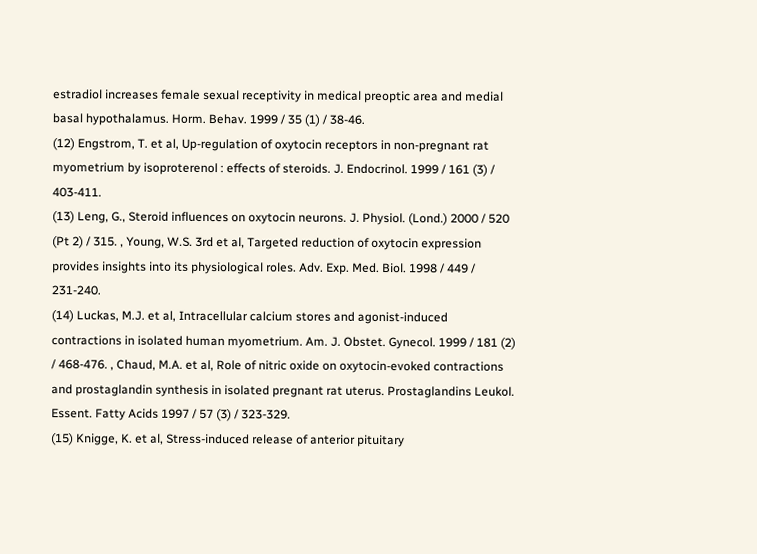estradiol increases female sexual receptivity in medical preoptic area and medial basal hypothalamus. Horm. Behav. 1999 / 35 (1) / 38-46.
(12) Engstrom, T. et al, Up-regulation of oxytocin receptors in non-pregnant rat myometrium by isoproterenol : effects of steroids. J. Endocrinol. 1999 / 161 (3) / 403-411.
(13) Leng, G., Steroid influences on oxytocin neurons. J. Physiol. (Lond.) 2000 / 520 (Pt 2) / 315. , Young, W.S. 3rd et al, Targeted reduction of oxytocin expression provides insights into its physiological roles. Adv. Exp. Med. Biol. 1998 / 449 / 231-240.
(14) Luckas, M.J. et al, Intracellular calcium stores and agonist-induced contractions in isolated human myometrium. Am. J. Obstet. Gynecol. 1999 / 181 (2) / 468-476. , Chaud, M.A. et al, Role of nitric oxide on oxytocin-evoked contractions and prostaglandin synthesis in isolated pregnant rat uterus. Prostaglandins Leukol. Essent. Fatty Acids 1997 / 57 (3) / 323-329.
(15) Knigge, K. et al, Stress-induced release of anterior pituitary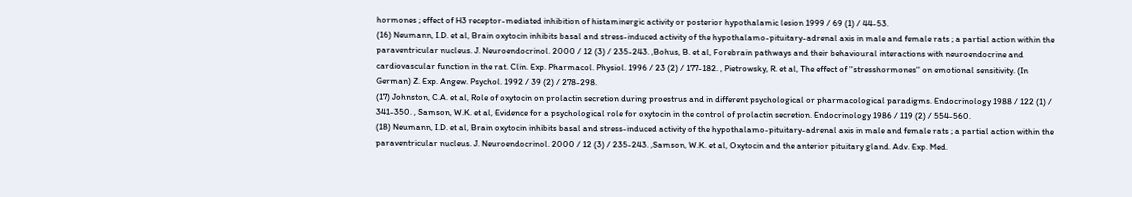hormones ; effect of H3 receptor-mediated inhibition of histaminergic activity or posterior hypothalamic lesion 1999 / 69 (1) / 44-53.
(16) Neumann, I.D. et al, Brain oxytocin inhibits basal and stress-induced activity of the hypothalamo-pituitary-adrenal axis in male and female rats ; a partial action within the paraventricular nucleus. J. Neuroendocrinol. 2000 / 12 (3) / 235-243. ,Bohus, B. et al, Forebrain pathways and their behavioural interactions with neuroendocrine and cardiovascular function in the rat. Clin. Exp. Pharmacol. Physiol. 1996 / 23 (2) / 177-182. , Pietrowsky, R. et al, The effect of ''stresshormones'' on emotional sensitivity. (In German) Z. Exp. Angew. Psychol. 1992 / 39 (2) / 278-298.
(17) Johnston, C.A. et al, Role of oxytocin on prolactin secretion during proestrus and in different psychological or pharmacological paradigms. Endocrinology 1988 / 122 (1) / 341-350. , Samson, W.K. et al, Evidence for a psychological role for oxytocin in the control of prolactin secretion. Endocrinology 1986 / 119 (2) / 554-560.
(18) Neumann, I.D. et al, Brain oxytocin inhibits basal and stress-induced activity of the hypothalamo-pituitary-adrenal axis in male and female rats ; a partial action within the paraventricular nucleus. J. Neuroendocrinol. 2000 / 12 (3) / 235-243. ,Samson, W.K. et al, Oxytocin and the anterior pituitary gland. Adv. Exp. Med.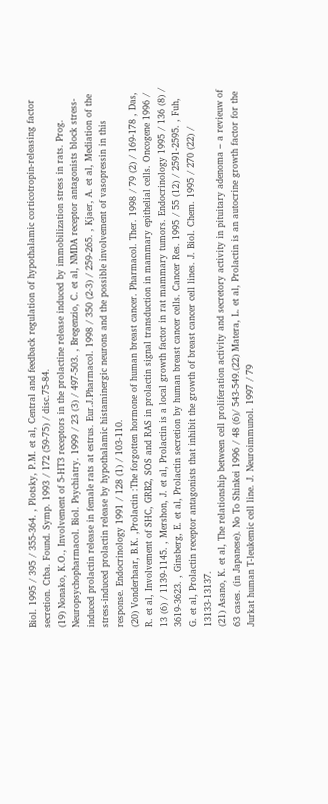Biol. 1995 / 395 / 355-364. , Plotsky, P.M. et al, Central and feedback regulation of hypothalamic corticotropin-releasing factor secretion. Ctba. Found. Symp. 1993 / 172 (59-75) / disc.75-84.
(19) Nonako, K.O., Involvement of 5-HT3 receptors in the prolactine release induced by immobilization stress in rats. Prog. Neuropsychopharmacol. Biol. Psychiatry. 1999 / 23 (3) / 497-503. , Bregenzio, C. et al, NMDA receptor antagonists block stress-induced prolactin release in female rats at estrus. Eur.J.Pharmacol. 1998 / 350 (2-3) / 259-265. , Kjaer, A. et al, Mediation of the stress-induced prolactin release by hypothalamic histaminergic neurons and the possible involvement of vasopressin in this response. Endocrinology 1991 / 128 (1) / 103-110.
(20) Vonderhaar, B.K. ,Prolactin :The forgotten hormone of human breast cancer. Pharmacol. Ther. 1998 / 79 (2) / 169-178 , Das, R. et al, Involvement of SHC, GRB2, SOS and RAS in prolactin signal transduction in mammary epithelial cells. Oncogene 1996 / 13 (6) / 1139-1145. , Mershon, J. et al, Prolactin is a local growth factor in rat mammary tumors. Endocrinology 1995 / 136 (8) / 3619-3623. , Ginsberg, E. et al, Prolactin secretion by human breast cancer cells. Cancer Res. 1995 / 55 (12) / 2591-2595. , Fuh, G. et al, Prolactin receptor antagonists that inhibit the growth of breast cancer cell lines. J. Biol. Chem. 1995 / 270 (22) / 13133-13137.
(21) Asano, K. et al, The relationship between cell proliferation activity and secretory activity in pituitary adenoma – a revieuw of 63 cases. (in Japanese). No To Shinkei 1996 / 48 (6)/ 543-549.(22) Matera, L. et al, Prolactin is an autocrine growth factor for the Jurkat human T-leukemic cell line. J. Neuroimmunol. 1997 / 79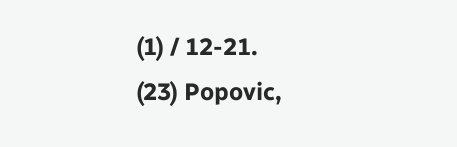(1) / 12-21.
(23) Popovic,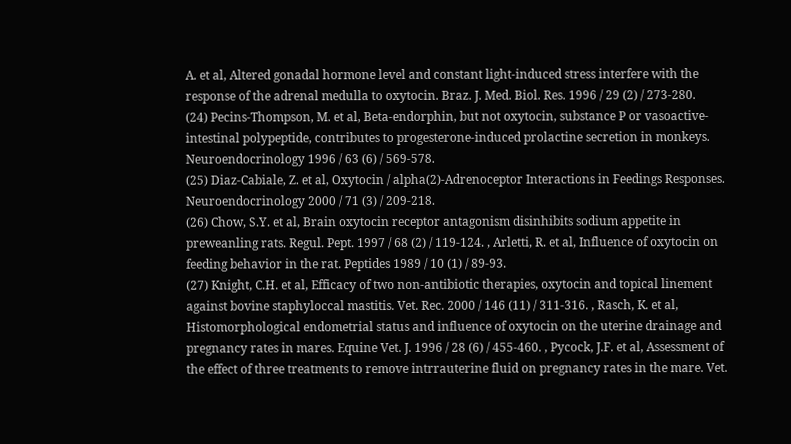A. et al, Altered gonadal hormone level and constant light-induced stress interfere with the response of the adrenal medulla to oxytocin. Braz. J. Med. Biol. Res. 1996 / 29 (2) / 273-280.
(24) Pecins-Thompson, M. et al, Beta-endorphin, but not oxytocin, substance P or vasoactive-intestinal polypeptide, contributes to progesterone-induced prolactine secretion in monkeys. Neuroendocrinology 1996 / 63 (6) / 569-578.
(25) Diaz-Cabiale, Z. et al, Oxytocin / alpha(2)-Adrenoceptor Interactions in Feedings Responses. Neuroendocrinology 2000 / 71 (3) / 209-218.
(26) Chow, S.Y. et al, Brain oxytocin receptor antagonism disinhibits sodium appetite in preweanling rats. Regul. Pept. 1997 / 68 (2) / 119-124. , Arletti, R. et al, Influence of oxytocin on feeding behavior in the rat. Peptides 1989 / 10 (1) / 89-93.
(27) Knight, C.H. et al, Efficacy of two non-antibiotic therapies, oxytocin and topical linement against bovine staphyloccal mastitis. Vet. Rec. 2000 / 146 (11) / 311-316. , Rasch, K. et al, Histomorphological endometrial status and influence of oxytocin on the uterine drainage and pregnancy rates in mares. Equine Vet. J. 1996 / 28 (6) / 455-460. , Pycock, J.F. et al, Assessment of the effect of three treatments to remove intrrauterine fluid on pregnancy rates in the mare. Vet.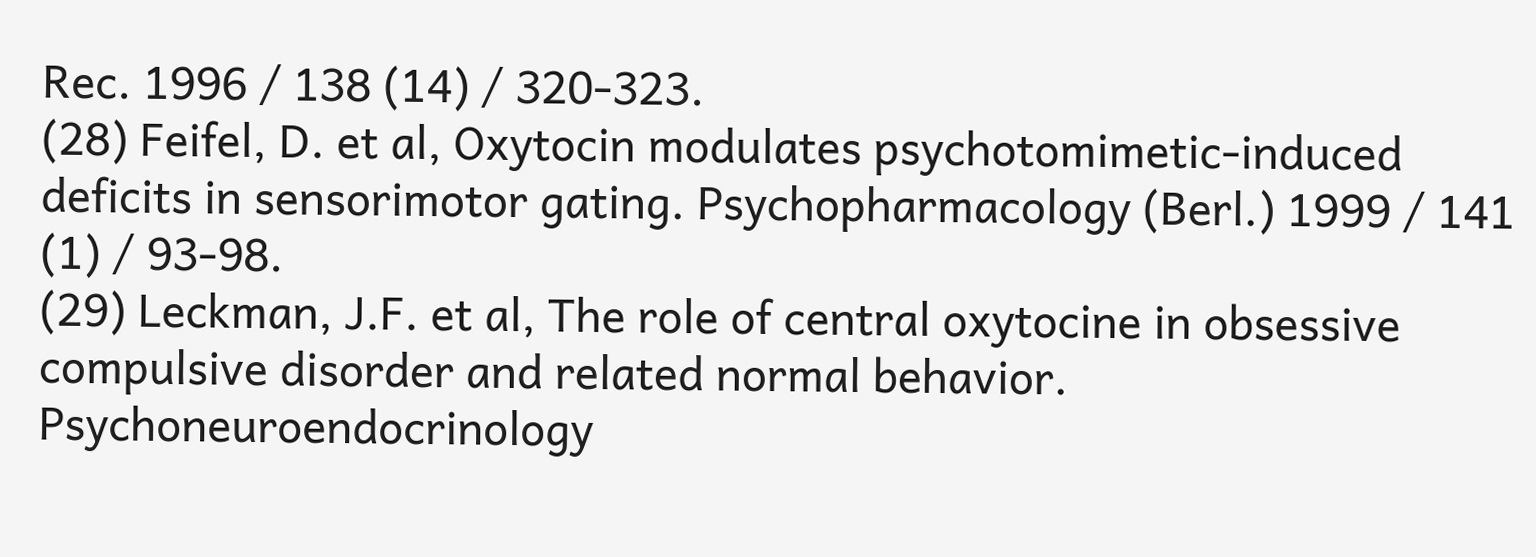Rec. 1996 / 138 (14) / 320-323.
(28) Feifel, D. et al, Oxytocin modulates psychotomimetic-induced deficits in sensorimotor gating. Psychopharmacology (Berl.) 1999 / 141 (1) / 93-98.
(29) Leckman, J.F. et al, The role of central oxytocine in obsessive compulsive disorder and related normal behavior. Psychoneuroendocrinology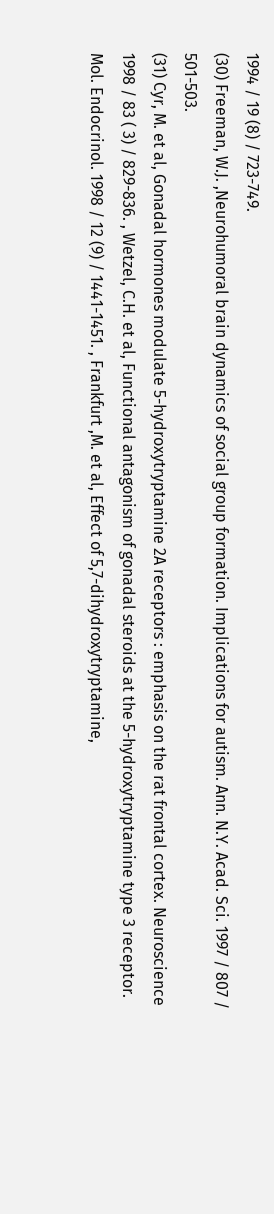1994 / 19 (8) / 723-749.
(30) Freeman, W.J. ,Neurohumoral brain dynamics of social group formation. Implications for autism. Ann. N.Y. Acad. Sci. 1997 / 807 / 501-503.
(31) Cyr, M. et al, Gonadal hormones modulate 5-hydroxytryptamine 2A receptors : emphasis on the rat frontal cortex. Neuroscience 1998 / 83 ( 3) / 829-836. , Wetzel, C.H. et al, Functional antagonism of gonadal steroids at the 5-hydroxytryptamine type 3 receptor. Mol. Endocrinol. 1998 / 12 (9) / 1441-1451. , Frankfurt ,M. et al, Effect of 5,7-dihydroxytryptamine,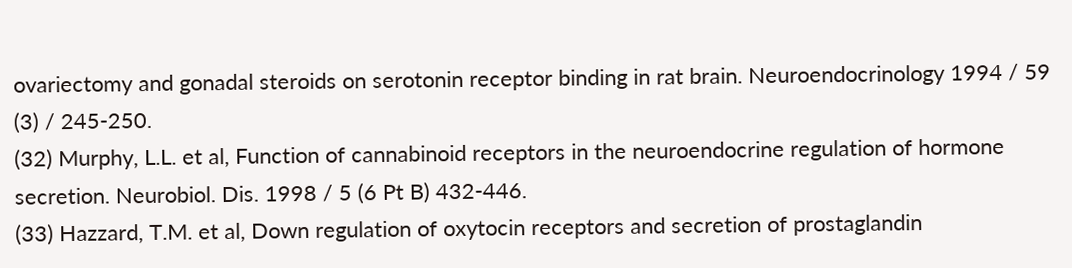ovariectomy and gonadal steroids on serotonin receptor binding in rat brain. Neuroendocrinology 1994 / 59 (3) / 245-250.
(32) Murphy, L.L. et al, Function of cannabinoid receptors in the neuroendocrine regulation of hormone secretion. Neurobiol. Dis. 1998 / 5 (6 Pt B) 432-446.
(33) Hazzard, T.M. et al, Down regulation of oxytocin receptors and secretion of prostaglandin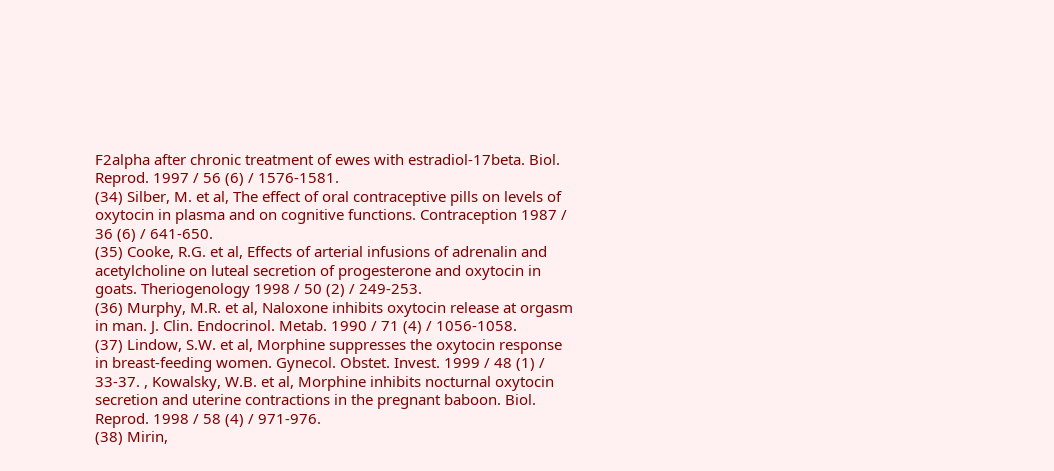F2alpha after chronic treatment of ewes with estradiol-17beta. Biol. Reprod. 1997 / 56 (6) / 1576-1581.
(34) Silber, M. et al, The effect of oral contraceptive pills on levels of oxytocin in plasma and on cognitive functions. Contraception 1987 / 36 (6) / 641-650.
(35) Cooke, R.G. et al, Effects of arterial infusions of adrenalin and acetylcholine on luteal secretion of progesterone and oxytocin in goats. Theriogenology 1998 / 50 (2) / 249-253.
(36) Murphy, M.R. et al, Naloxone inhibits oxytocin release at orgasm in man. J. Clin. Endocrinol. Metab. 1990 / 71 (4) / 1056-1058.
(37) Lindow, S.W. et al, Morphine suppresses the oxytocin response in breast-feeding women. Gynecol. Obstet. Invest. 1999 / 48 (1) / 33-37. , Kowalsky, W.B. et al, Morphine inhibits nocturnal oxytocin secretion and uterine contractions in the pregnant baboon. Biol. Reprod. 1998 / 58 (4) / 971-976.
(38) Mirin,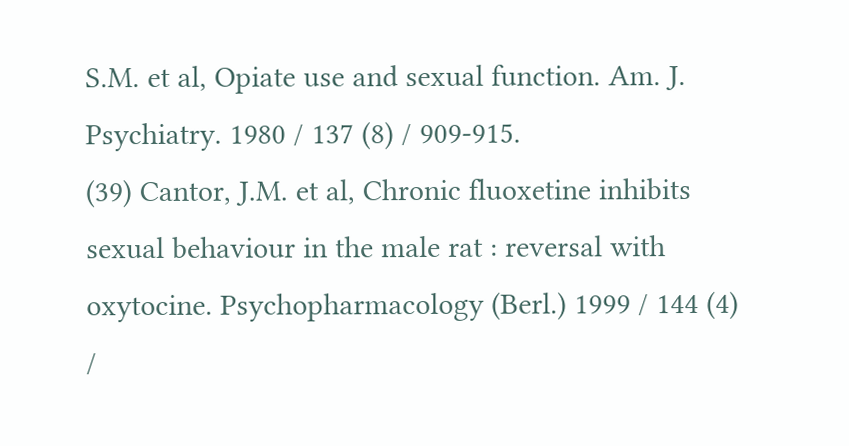S.M. et al, Opiate use and sexual function. Am. J. Psychiatry. 1980 / 137 (8) / 909-915.
(39) Cantor, J.M. et al, Chronic fluoxetine inhibits sexual behaviour in the male rat : reversal with oxytocine. Psychopharmacology (Berl.) 1999 / 144 (4) /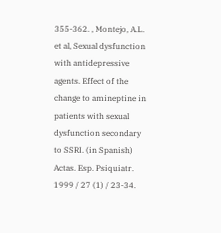355-362. , Montejo, A.L. et al, Sexual dysfunction with antidepressive agents. Effect of the change to amineptine in patients with sexual dysfunction secondary to SSRI. (in Spanish) Actas. Esp. Psiquiatr. 1999 / 27 (1) / 23-34.